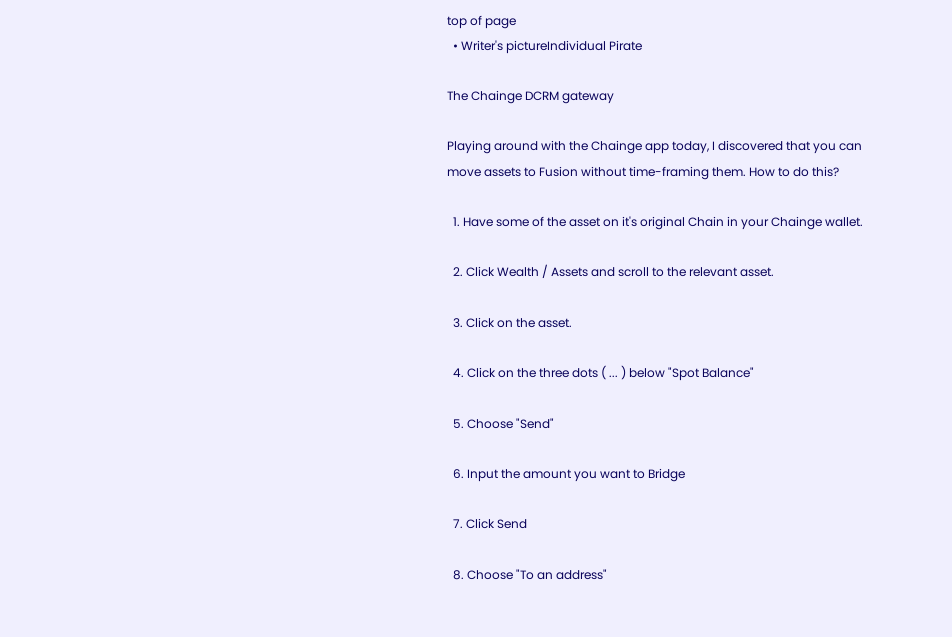top of page
  • Writer's pictureIndividual Pirate

The Chainge DCRM gateway

Playing around with the Chainge app today, I discovered that you can move assets to Fusion without time-framing them. How to do this?

  1. Have some of the asset on it's original Chain in your Chainge wallet.

  2. Click Wealth / Assets and scroll to the relevant asset.

  3. Click on the asset.

  4. Click on the three dots ( ... ) below "Spot Balance"

  5. Choose "Send"

  6. Input the amount you want to Bridge

  7. Click Send

  8. Choose "To an address"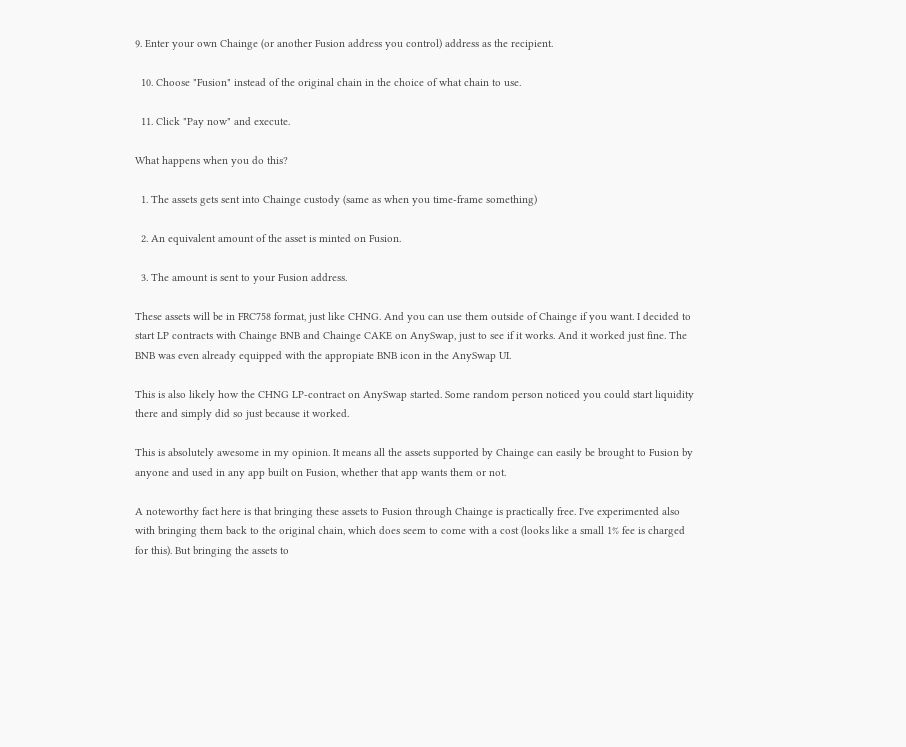9. Enter your own Chainge (or another Fusion address you control) address as the recipient.

  10. Choose "Fusion" instead of the original chain in the choice of what chain to use.

  11. Click "Pay now" and execute.

What happens when you do this?

  1. The assets gets sent into Chainge custody (same as when you time-frame something)

  2. An equivalent amount of the asset is minted on Fusion.

  3. The amount is sent to your Fusion address.

These assets will be in FRC758 format, just like CHNG. And you can use them outside of Chainge if you want. I decided to start LP contracts with Chainge BNB and Chainge CAKE on AnySwap, just to see if it works. And it worked just fine. The BNB was even already equipped with the appropiate BNB icon in the AnySwap UI.

This is also likely how the CHNG LP-contract on AnySwap started. Some random person noticed you could start liquidity there and simply did so just because it worked.

This is absolutely awesome in my opinion. It means all the assets supported by Chainge can easily be brought to Fusion by anyone and used in any app built on Fusion, whether that app wants them or not.

A noteworthy fact here is that bringing these assets to Fusion through Chainge is practically free. I've experimented also with bringing them back to the original chain, which does seem to come with a cost (looks like a small 1% fee is charged for this). But bringing the assets to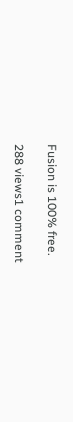Fusion is 100% free.

288 views1 comment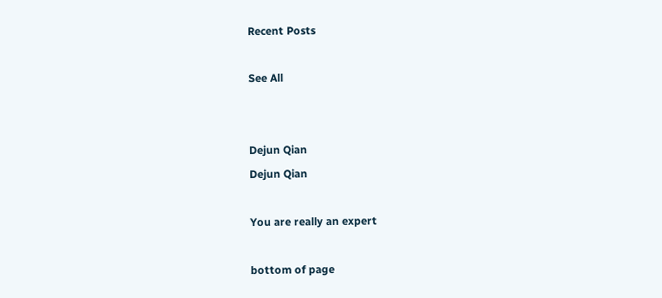Recent Posts

See All


Dejun Qian
Dejun Qian

You are really an expert

bottom of page